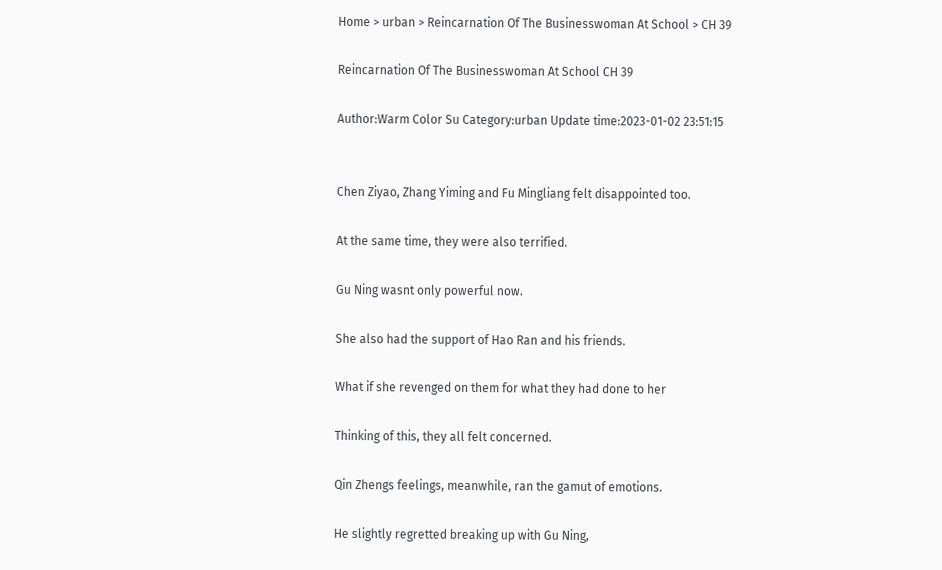Home > urban > Reincarnation Of The Businesswoman At School > CH 39

Reincarnation Of The Businesswoman At School CH 39

Author:Warm Color Su Category:urban Update time:2023-01-02 23:51:15


Chen Ziyao, Zhang Yiming and Fu Mingliang felt disappointed too.

At the same time, they were also terrified.

Gu Ning wasnt only powerful now.

She also had the support of Hao Ran and his friends.

What if she revenged on them for what they had done to her

Thinking of this, they all felt concerned.

Qin Zhengs feelings, meanwhile, ran the gamut of emotions.

He slightly regretted breaking up with Gu Ning,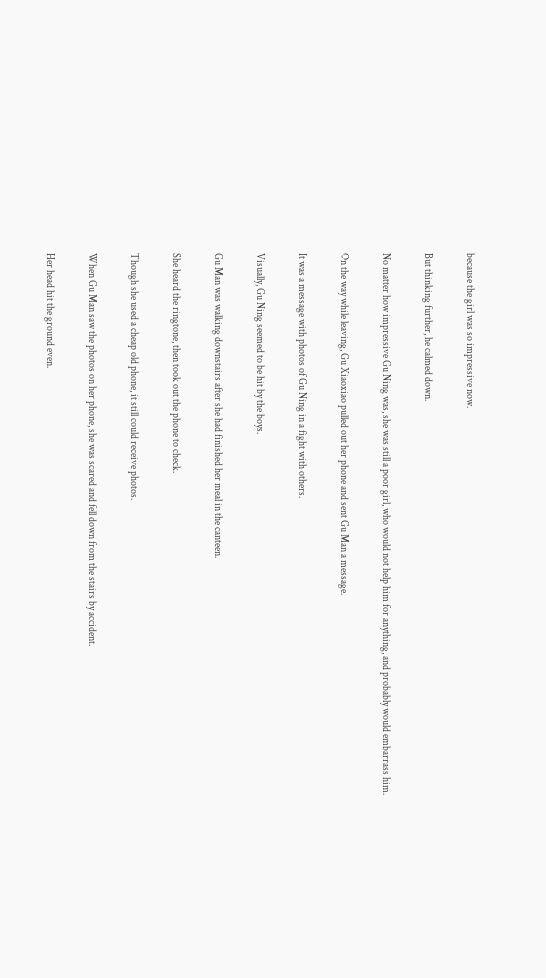because the girl was so impressive now.

But thinking further, he calmed down.

No matter how impressive Gu Ning was, she was still a poor girl, who would not help him for anything, and probably would embarrass him.

On the way while leaving, Gu Xiaoxiao pulled out her phone and sent Gu Man a message.

It was a message with photos of Gu Ning in a fight with others.

Visually, Gu Ning seemed to be hit by the boys.

Gu Man was walking downstairs after she had finished her meal in the canteen.

She heard the ringtone, then took out the phone to check.

Though she used a cheap old phone, it still could receive photos.

When Gu Man saw the photos on her phone, she was scared and fell down from the stairs by accident.

Her head hit the ground even.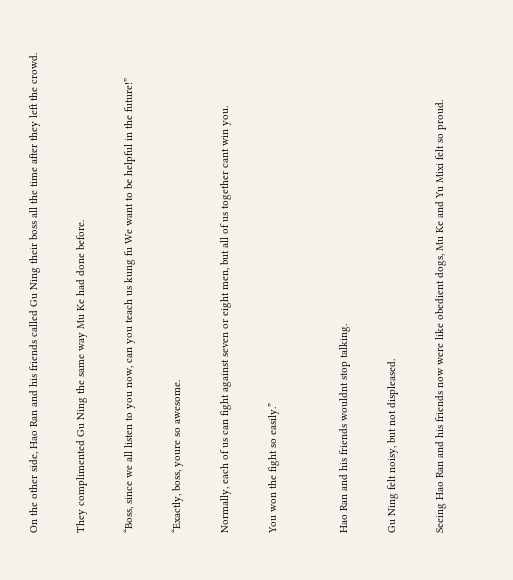On the other side, Hao Ran and his friends called Gu Ning their boss all the time after they left the crowd.

They complimented Gu Ning the same way Mu Ke had done before.

“Boss, since we all listen to you now, can you teach us kung fu We want to be helpful in the future!”

“Exactly, boss, youre so awesome.

Normally, each of us can fight against seven or eight men, but all of us together cant win you.

You won the fight so easily.”


Hao Ran and his friends wouldnt stop talking.

Gu Ning felt noisy, but not displeased.

Seeing Hao Ran and his friends now were like obedient dogs, Mu Ke and Yu Mixi felt so proud.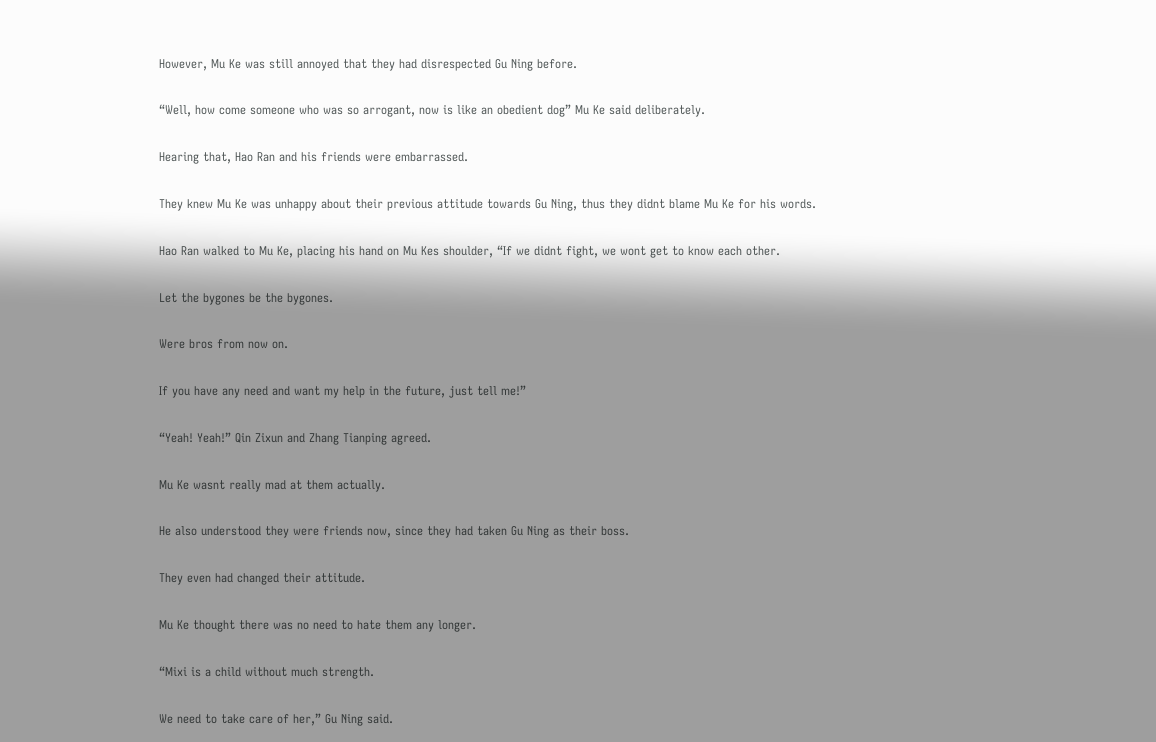However, Mu Ke was still annoyed that they had disrespected Gu Ning before.

“Well, how come someone who was so arrogant, now is like an obedient dog” Mu Ke said deliberately.

Hearing that, Hao Ran and his friends were embarrassed.

They knew Mu Ke was unhappy about their previous attitude towards Gu Ning, thus they didnt blame Mu Ke for his words.

Hao Ran walked to Mu Ke, placing his hand on Mu Kes shoulder, “If we didnt fight, we wont get to know each other.

Let the bygones be the bygones.

Were bros from now on.

If you have any need and want my help in the future, just tell me!”

“Yeah! Yeah!” Qin Zixun and Zhang Tianping agreed.

Mu Ke wasnt really mad at them actually.

He also understood they were friends now, since they had taken Gu Ning as their boss.

They even had changed their attitude.

Mu Ke thought there was no need to hate them any longer.

“Mixi is a child without much strength.

We need to take care of her,” Gu Ning said.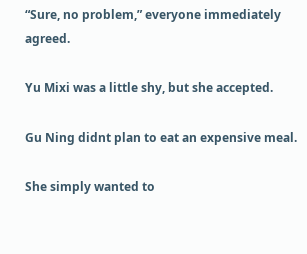“Sure, no problem,” everyone immediately agreed.

Yu Mixi was a little shy, but she accepted.

Gu Ning didnt plan to eat an expensive meal.

She simply wanted to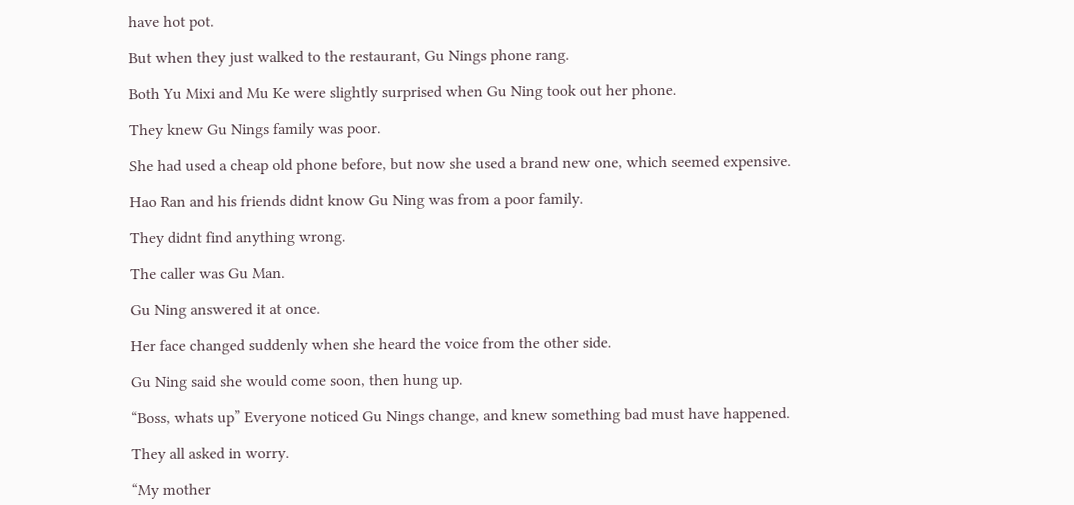have hot pot.

But when they just walked to the restaurant, Gu Nings phone rang.

Both Yu Mixi and Mu Ke were slightly surprised when Gu Ning took out her phone.

They knew Gu Nings family was poor.

She had used a cheap old phone before, but now she used a brand new one, which seemed expensive.

Hao Ran and his friends didnt know Gu Ning was from a poor family.

They didnt find anything wrong.

The caller was Gu Man.

Gu Ning answered it at once.

Her face changed suddenly when she heard the voice from the other side.

Gu Ning said she would come soon, then hung up.

“Boss, whats up” Everyone noticed Gu Nings change, and knew something bad must have happened.

They all asked in worry.

“My mother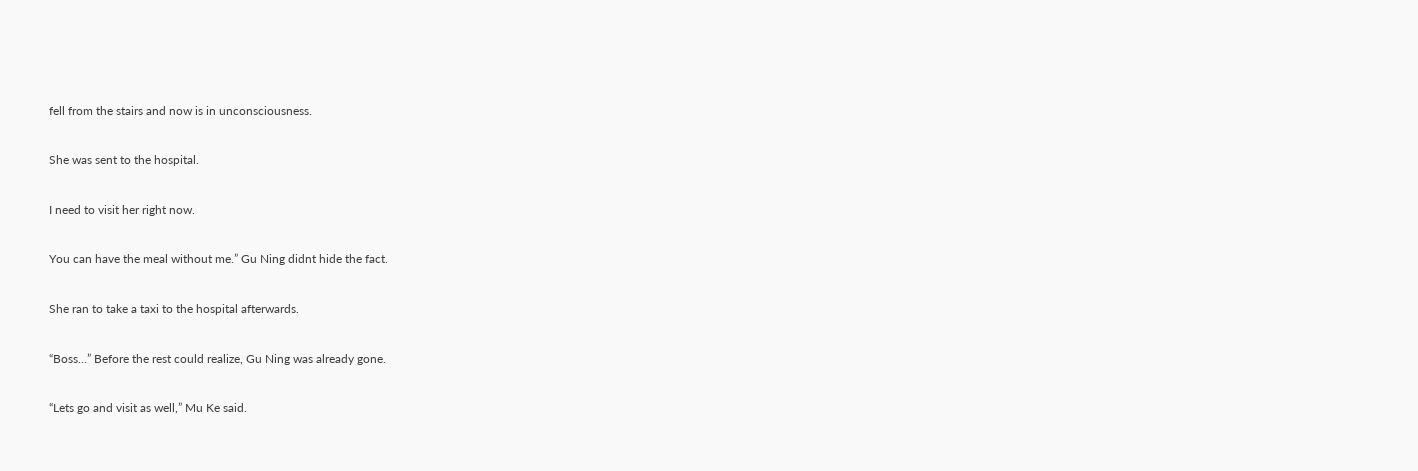fell from the stairs and now is in unconsciousness.

She was sent to the hospital.

I need to visit her right now.

You can have the meal without me.” Gu Ning didnt hide the fact.

She ran to take a taxi to the hospital afterwards.

“Boss…” Before the rest could realize, Gu Ning was already gone.

“Lets go and visit as well,” Mu Ke said.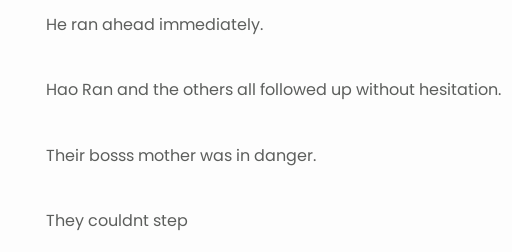He ran ahead immediately.

Hao Ran and the others all followed up without hesitation.

Their bosss mother was in danger.

They couldnt step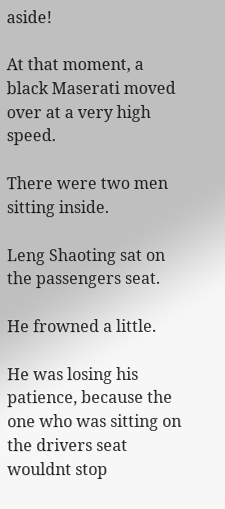aside!

At that moment, a black Maserati moved over at a very high speed.

There were two men sitting inside.

Leng Shaoting sat on the passengers seat.

He frowned a little.

He was losing his patience, because the one who was sitting on the drivers seat wouldnt stop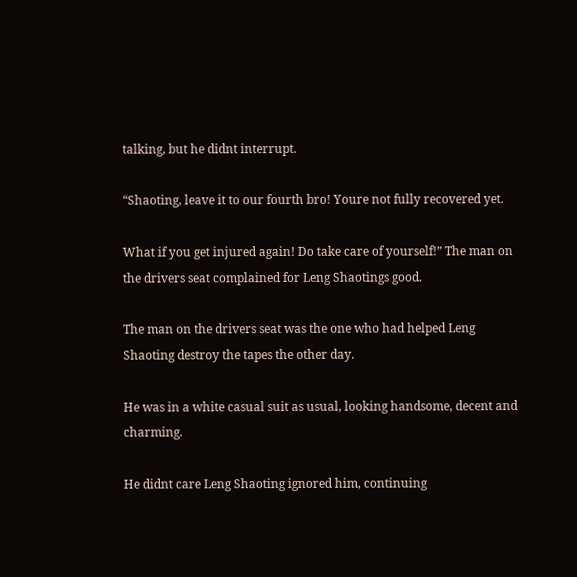talking, but he didnt interrupt.

“Shaoting, leave it to our fourth bro! Youre not fully recovered yet.

What if you get injured again! Do take care of yourself!” The man on the drivers seat complained for Leng Shaotings good.

The man on the drivers seat was the one who had helped Leng Shaoting destroy the tapes the other day.

He was in a white casual suit as usual, looking handsome, decent and charming.

He didnt care Leng Shaoting ignored him, continuing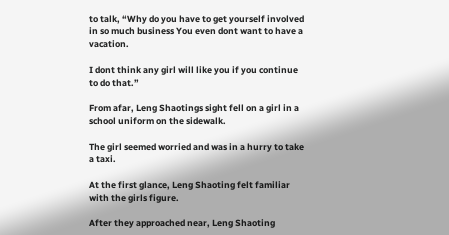to talk, “Why do you have to get yourself involved in so much business You even dont want to have a vacation.

I dont think any girl will like you if you continue to do that.”

From afar, Leng Shaotings sight fell on a girl in a school uniform on the sidewalk.

The girl seemed worried and was in a hurry to take a taxi.

At the first glance, Leng Shaoting felt familiar with the girls figure.

After they approached near, Leng Shaoting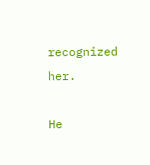recognized her.

He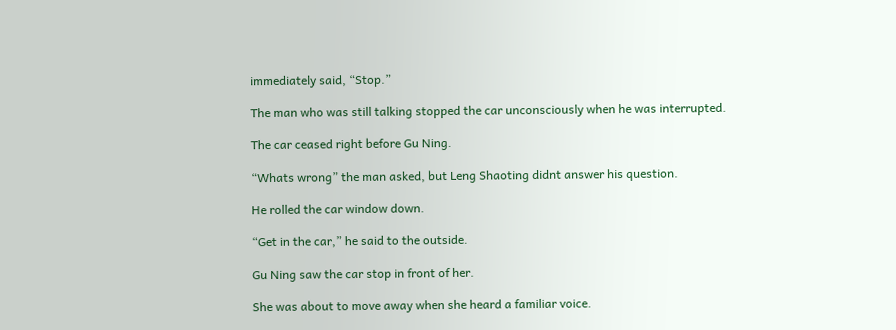immediately said, “Stop.”

The man who was still talking stopped the car unconsciously when he was interrupted.

The car ceased right before Gu Ning.

“Whats wrong” the man asked, but Leng Shaoting didnt answer his question.

He rolled the car window down.

“Get in the car,” he said to the outside.

Gu Ning saw the car stop in front of her.

She was about to move away when she heard a familiar voice.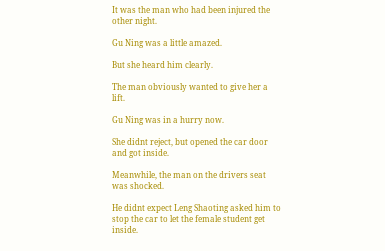It was the man who had been injured the other night.

Gu Ning was a little amazed.

But she heard him clearly.

The man obviously wanted to give her a lift.

Gu Ning was in a hurry now.

She didnt reject, but opened the car door and got inside.

Meanwhile, the man on the drivers seat was shocked.

He didnt expect Leng Shaoting asked him to stop the car to let the female student get inside.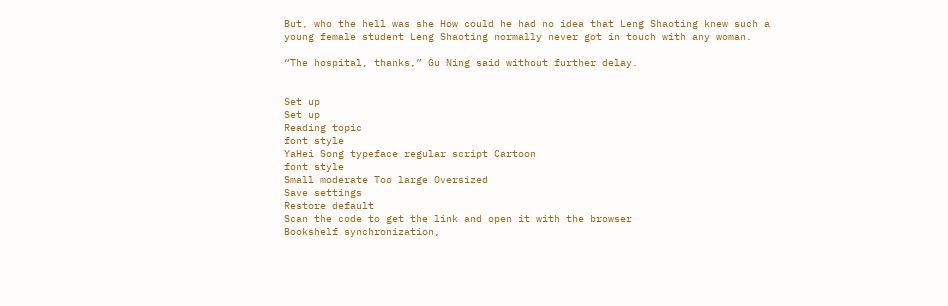But, who the hell was she How could he had no idea that Leng Shaoting knew such a young female student Leng Shaoting normally never got in touch with any woman.

“The hospital, thanks,” Gu Ning said without further delay.


Set up
Set up
Reading topic
font style
YaHei Song typeface regular script Cartoon
font style
Small moderate Too large Oversized
Save settings
Restore default
Scan the code to get the link and open it with the browser
Bookshelf synchronization,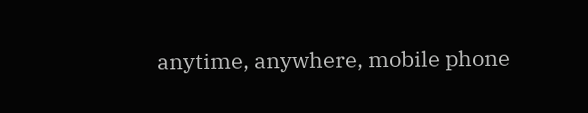anytime, anywhere, mobile phone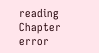reading
Chapter error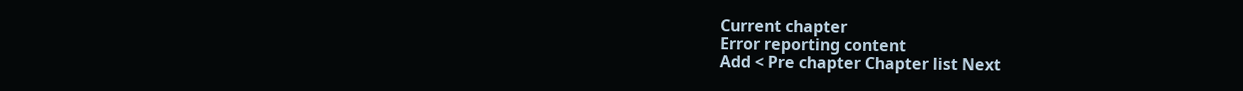Current chapter
Error reporting content
Add < Pre chapter Chapter list Next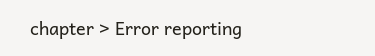chapter > Error reporting